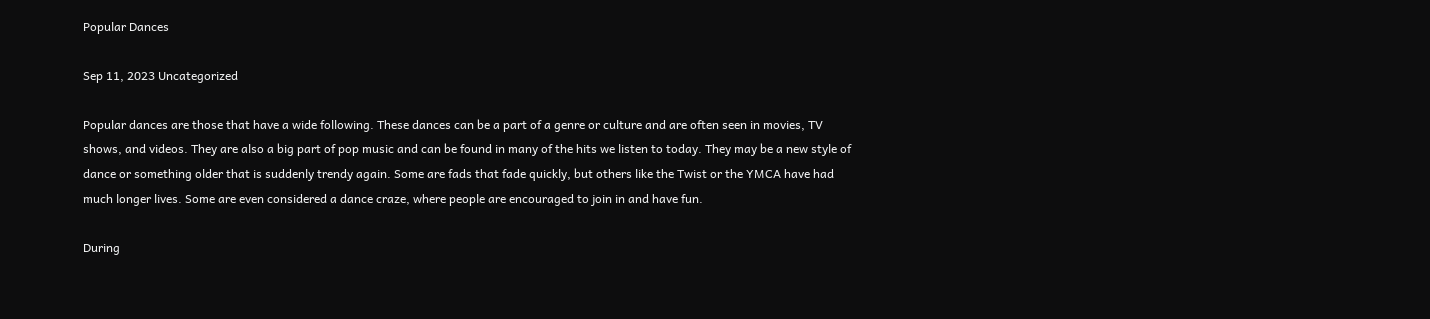Popular Dances

Sep 11, 2023 Uncategorized

Popular dances are those that have a wide following. These dances can be a part of a genre or culture and are often seen in movies, TV shows, and videos. They are also a big part of pop music and can be found in many of the hits we listen to today. They may be a new style of dance or something older that is suddenly trendy again. Some are fads that fade quickly, but others like the Twist or the YMCA have had much longer lives. Some are even considered a dance craze, where people are encouraged to join in and have fun.

During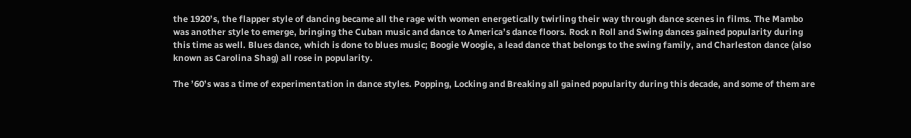the 1920’s, the flapper style of dancing became all the rage with women energetically twirling their way through dance scenes in films. The Mambo was another style to emerge, bringing the Cuban music and dance to America’s dance floors. Rock n Roll and Swing dances gained popularity during this time as well. Blues dance, which is done to blues music; Boogie Woogie, a lead dance that belongs to the swing family, and Charleston dance (also known as Carolina Shag) all rose in popularity.

The ’60’s was a time of experimentation in dance styles. Popping, Locking and Breaking all gained popularity during this decade, and some of them are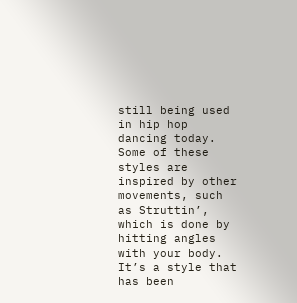still being used in hip hop dancing today. Some of these styles are inspired by other movements, such as Struttin’, which is done by hitting angles with your body. It’s a style that has been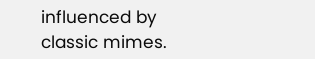influenced by classic mimes.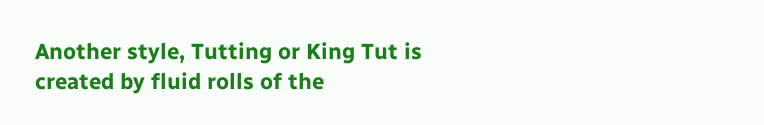Another style, Tutting or King Tut is created by fluid rolls of the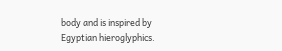body and is inspired by Egyptian hieroglyphics.